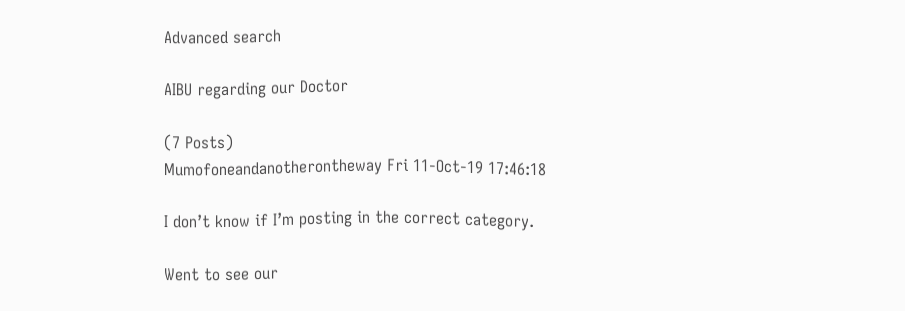Advanced search

AIBU regarding our Doctor

(7 Posts)
Mumofoneandanotherontheway Fri 11-Oct-19 17:46:18

I don’t know if I’m posting in the correct category.

Went to see our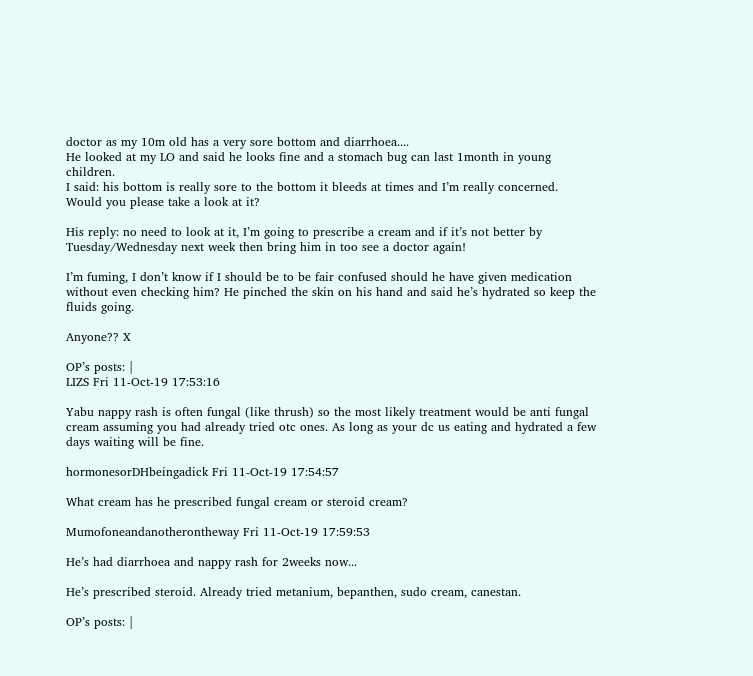doctor as my 10m old has a very sore bottom and diarrhoea....
He looked at my LO and said he looks fine and a stomach bug can last 1month in young children.
I said: his bottom is really sore to the bottom it bleeds at times and I’m really concerned. Would you please take a look at it?

His reply: no need to look at it, I’m going to prescribe a cream and if it’s not better by Tuesday/Wednesday next week then bring him in too see a doctor again!

I’m fuming, I don’t know if I should be to be fair confused should he have given medication without even checking him? He pinched the skin on his hand and said he’s hydrated so keep the fluids going.

Anyone?? X

OP’s posts: |
LIZS Fri 11-Oct-19 17:53:16

Yabu nappy rash is often fungal (like thrush) so the most likely treatment would be anti fungal cream assuming you had already tried otc ones. As long as your dc us eating and hydrated a few days waiting will be fine.

hormonesorDHbeingadick Fri 11-Oct-19 17:54:57

What cream has he prescribed fungal cream or steroid cream?

Mumofoneandanotherontheway Fri 11-Oct-19 17:59:53

He’s had diarrhoea and nappy rash for 2weeks now...

He’s prescribed steroid. Already tried metanium, bepanthen, sudo cream, canestan.

OP’s posts: |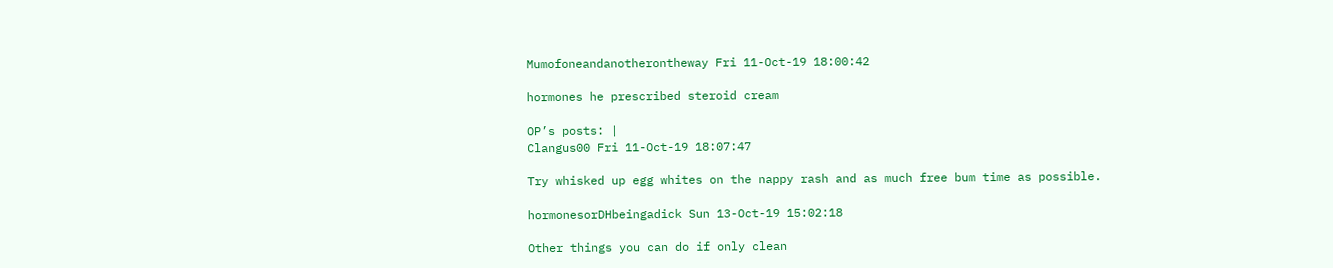Mumofoneandanotherontheway Fri 11-Oct-19 18:00:42

hormones he prescribed steroid cream

OP’s posts: |
Clangus00 Fri 11-Oct-19 18:07:47

Try whisked up egg whites on the nappy rash and as much free bum time as possible.

hormonesorDHbeingadick Sun 13-Oct-19 15:02:18

Other things you can do if only clean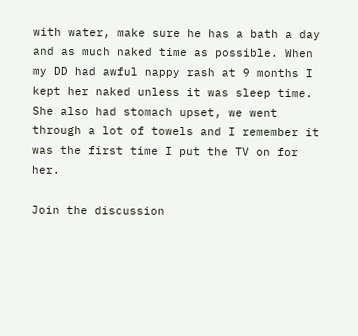with water, make sure he has a bath a day and as much naked time as possible. When my DD had awful nappy rash at 9 months I kept her naked unless it was sleep time. She also had stomach upset, we went through a lot of towels and I remember it was the first time I put the TV on for her.

Join the discussion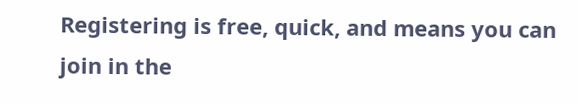Registering is free, quick, and means you can join in the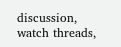discussion, watch threads,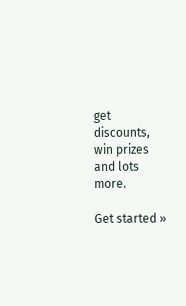get discounts, win prizes and lots more.

Get started »